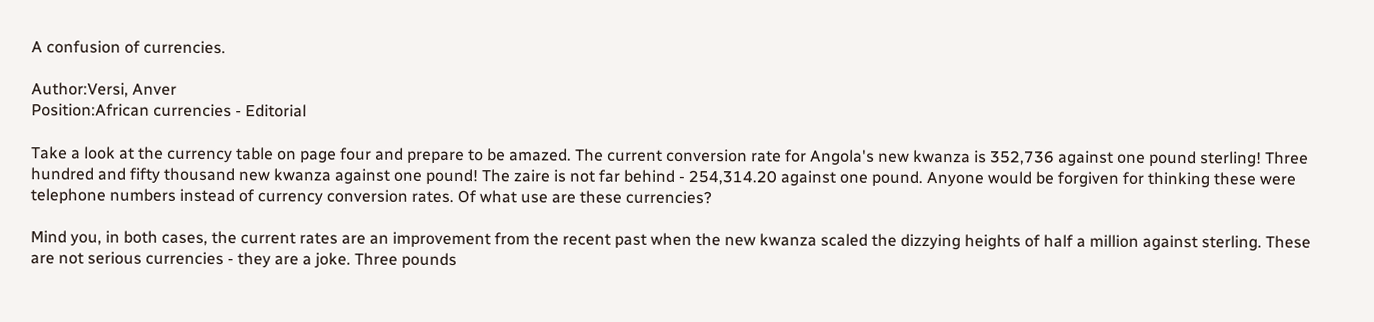A confusion of currencies.

Author:Versi, Anver
Position:African currencies - Editorial

Take a look at the currency table on page four and prepare to be amazed. The current conversion rate for Angola's new kwanza is 352,736 against one pound sterling! Three hundred and fifty thousand new kwanza against one pound! The zaire is not far behind - 254,314.20 against one pound. Anyone would be forgiven for thinking these were telephone numbers instead of currency conversion rates. Of what use are these currencies?

Mind you, in both cases, the current rates are an improvement from the recent past when the new kwanza scaled the dizzying heights of half a million against sterling. These are not serious currencies - they are a joke. Three pounds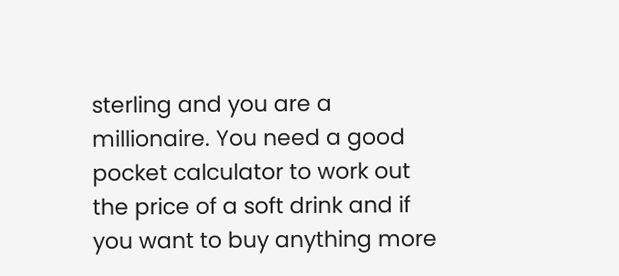sterling and you are a millionaire. You need a good pocket calculator to work out the price of a soft drink and if you want to buy anything more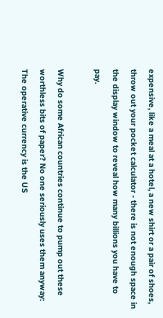expensive, like a meal at a hotel, a new shirt or a pair of shoes, throw out your pocket calculator - there is not enough space in the display window to reveal how many billions you have to pay.

Why do some African countries continue to pump out these worthless bits of paper? No one seriously uses them anyway: The operative currency is the US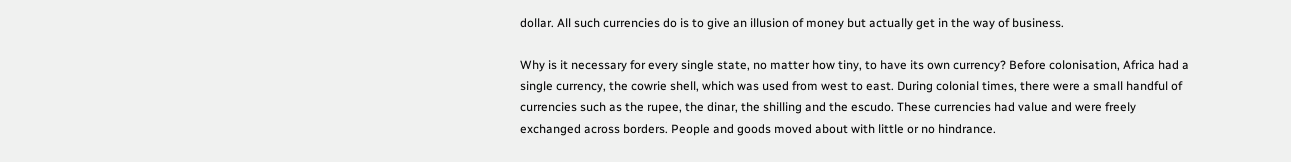dollar. All such currencies do is to give an illusion of money but actually get in the way of business.

Why is it necessary for every single state, no matter how tiny, to have its own currency? Before colonisation, Africa had a single currency, the cowrie shell, which was used from west to east. During colonial times, there were a small handful of currencies such as the rupee, the dinar, the shilling and the escudo. These currencies had value and were freely exchanged across borders. People and goods moved about with little or no hindrance.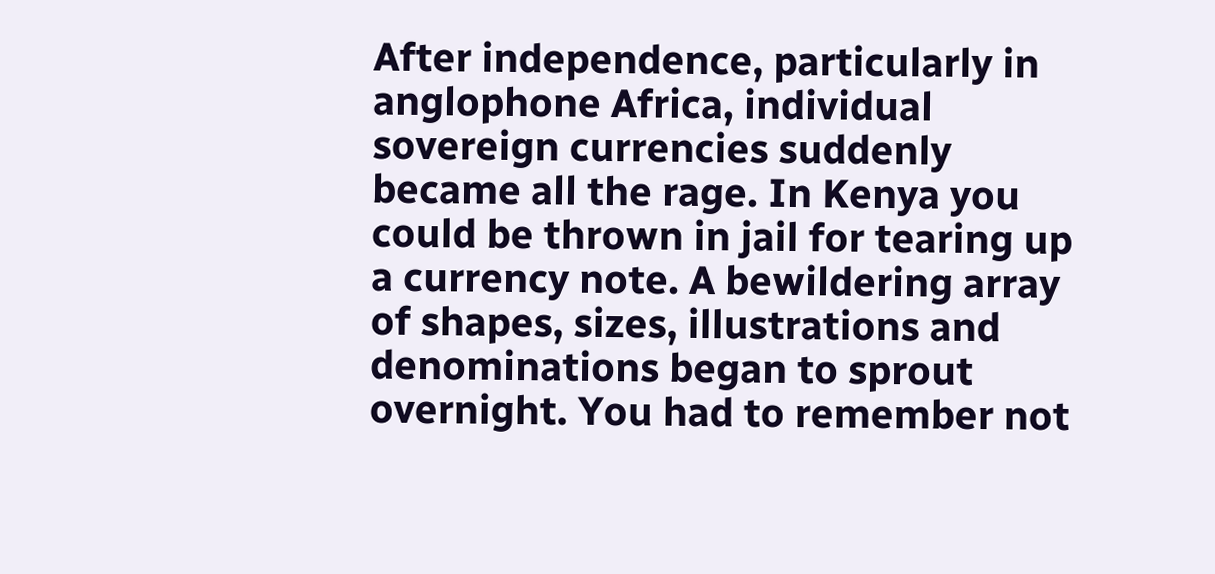After independence, particularly in anglophone Africa, individual sovereign currencies suddenly became all the rage. In Kenya you could be thrown in jail for tearing up a currency note. A bewildering array of shapes, sizes, illustrations and denominations began to sprout overnight. You had to remember not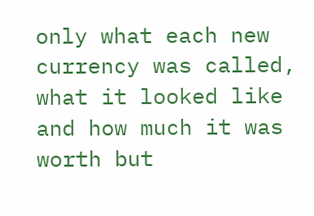only what each new currency was called, what it looked like and how much it was worth but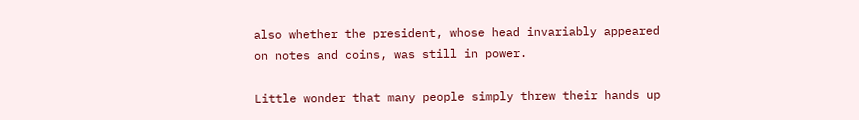also whether the president, whose head invariably appeared on notes and coins, was still in power.

Little wonder that many people simply threw their hands up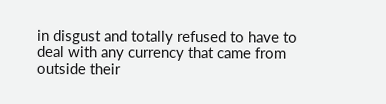in disgust and totally refused to have to deal with any currency that came from outside their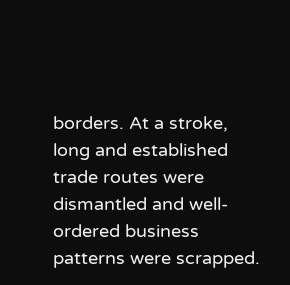borders. At a stroke, long and established trade routes were dismantled and well-ordered business patterns were scrapped.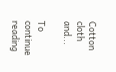Cotton cloth and...

To continue reading